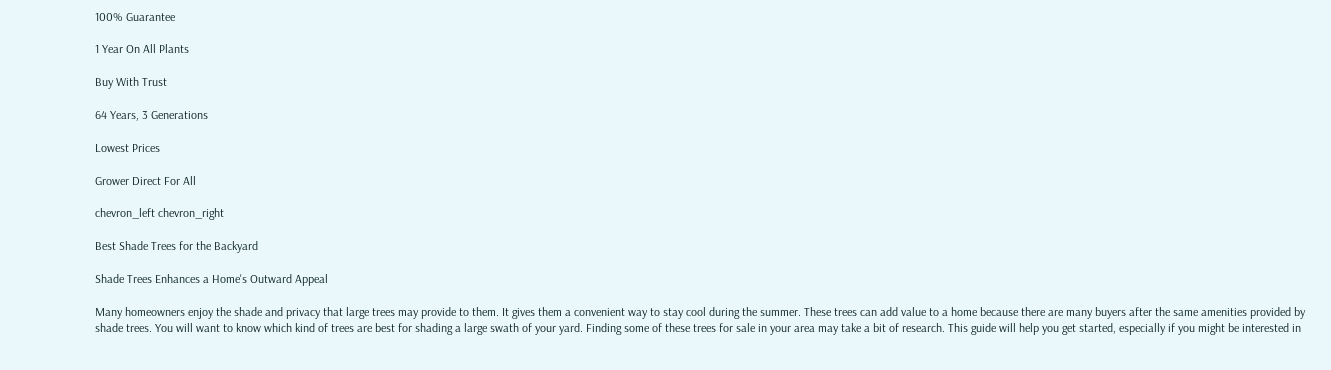100% Guarantee

1 Year On All Plants

Buy With Trust

64 Years, 3 Generations

Lowest Prices

Grower Direct For All

chevron_left chevron_right

Best Shade Trees for the Backyard

Shade Trees Enhances a Home's Outward Appeal

Many homeowners enjoy the shade and privacy that large trees may provide to them. It gives them a convenient way to stay cool during the summer. These trees can add value to a home because there are many buyers after the same amenities provided by shade trees. You will want to know which kind of trees are best for shading a large swath of your yard. Finding some of these trees for sale in your area may take a bit of research. This guide will help you get started, especially if you might be interested in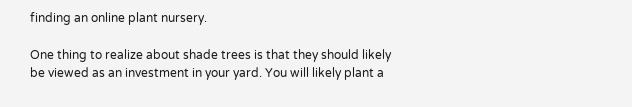finding an online plant nursery.

One thing to realize about shade trees is that they should likely be viewed as an investment in your yard. You will likely plant a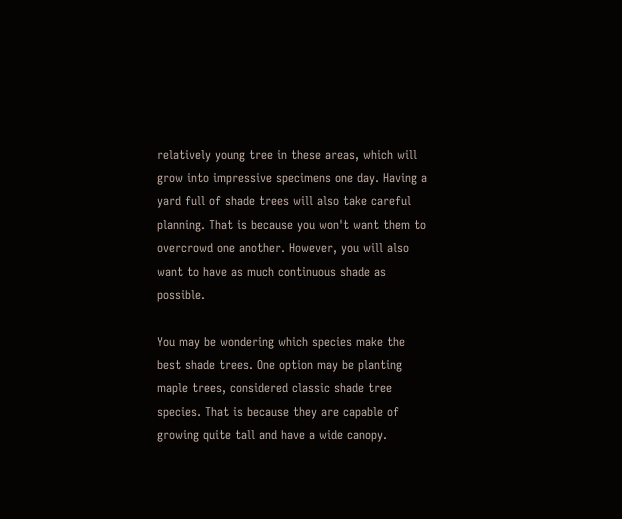relatively young tree in these areas, which will grow into impressive specimens one day. Having a yard full of shade trees will also take careful planning. That is because you won't want them to overcrowd one another. However, you will also want to have as much continuous shade as possible.

You may be wondering which species make the best shade trees. One option may be planting maple trees, considered classic shade tree species. That is because they are capable of growing quite tall and have a wide canopy.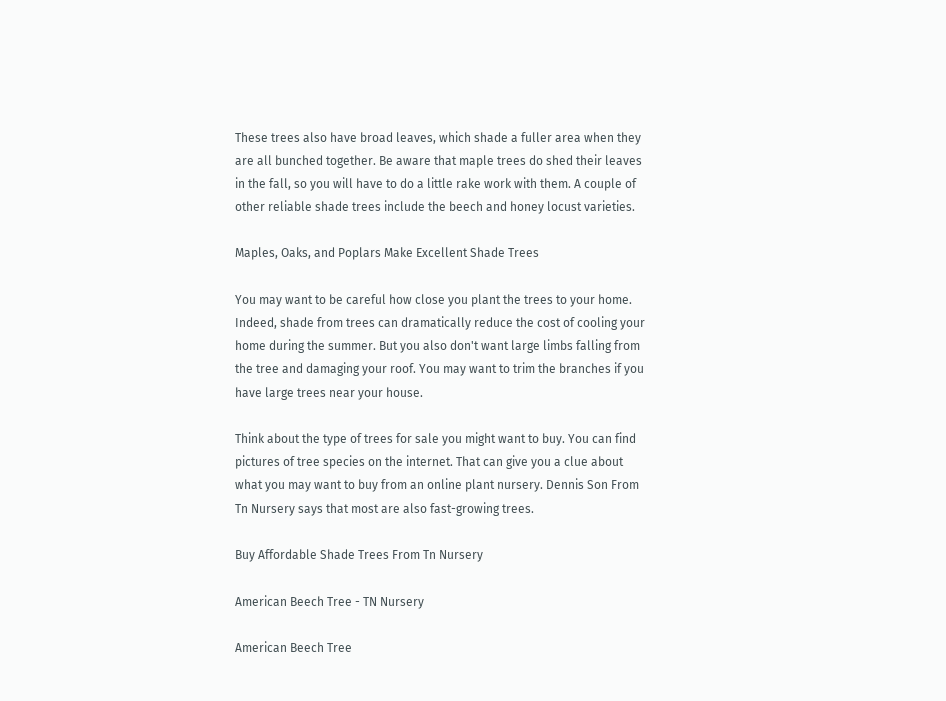These trees also have broad leaves, which shade a fuller area when they are all bunched together. Be aware that maple trees do shed their leaves in the fall, so you will have to do a little rake work with them. A couple of other reliable shade trees include the beech and honey locust varieties.

Maples, Oaks, and Poplars Make Excellent Shade Trees

You may want to be careful how close you plant the trees to your home. Indeed, shade from trees can dramatically reduce the cost of cooling your home during the summer. But you also don't want large limbs falling from the tree and damaging your roof. You may want to trim the branches if you have large trees near your house.

Think about the type of trees for sale you might want to buy. You can find pictures of tree species on the internet. That can give you a clue about what you may want to buy from an online plant nursery. Dennis Son From Tn Nursery says that most are also fast-growing trees.

Buy Affordable Shade Trees From Tn Nursery

American Beech Tree - TN Nursery

American Beech Tree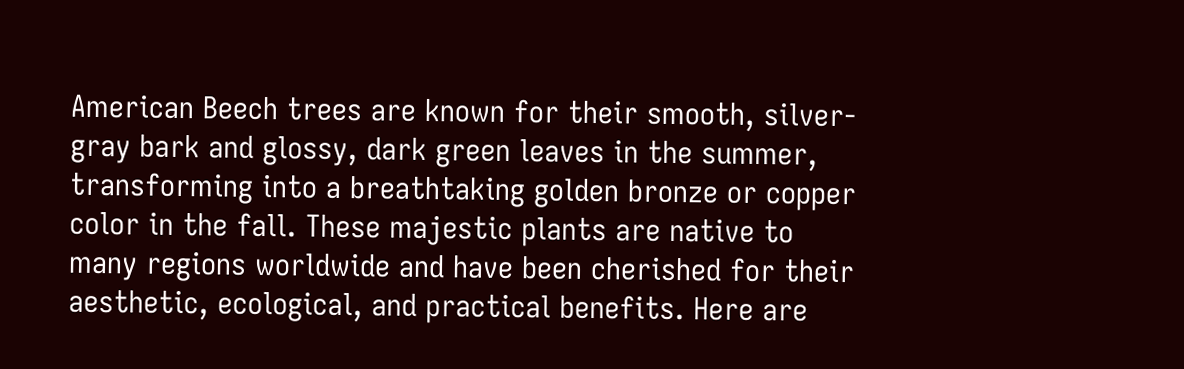American Beech trees are known for their smooth, silver-gray bark and glossy, dark green leaves in the summer, transforming into a breathtaking golden bronze or copper color in the fall. These majestic plants are native to many regions worldwide and have been cherished for their aesthetic, ecological, and practical benefits. Here are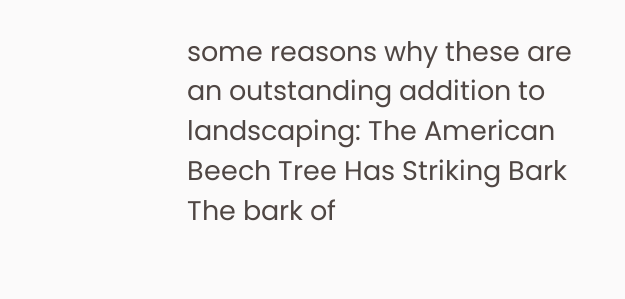some reasons why these are an outstanding addition to landscaping: The American Beech Tree Has Striking Bark The bark of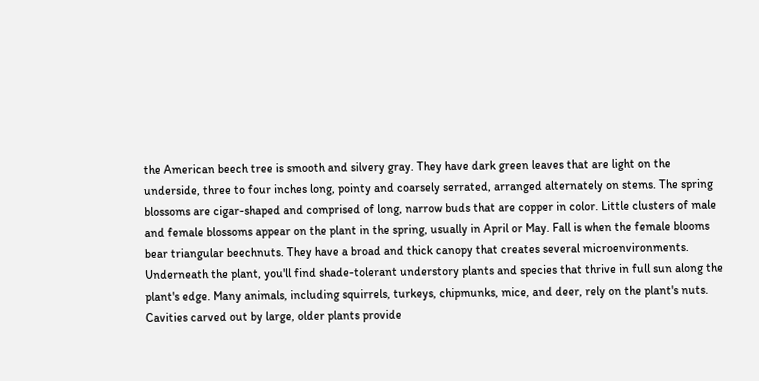the American beech tree is smooth and silvery gray. They have dark green leaves that are light on the underside, three to four inches long, pointy and coarsely serrated, arranged alternately on stems. The spring blossoms are cigar-shaped and comprised of long, narrow buds that are copper in color. Little clusters of male and female blossoms appear on the plant in the spring, usually in April or May. Fall is when the female blooms bear triangular beechnuts. They have a broad and thick canopy that creates several microenvironments. Underneath the plant, you'll find shade-tolerant understory plants and species that thrive in full sun along the plant's edge. Many animals, including squirrels, turkeys, chipmunks, mice, and deer, rely on the plant's nuts. Cavities carved out by large, older plants provide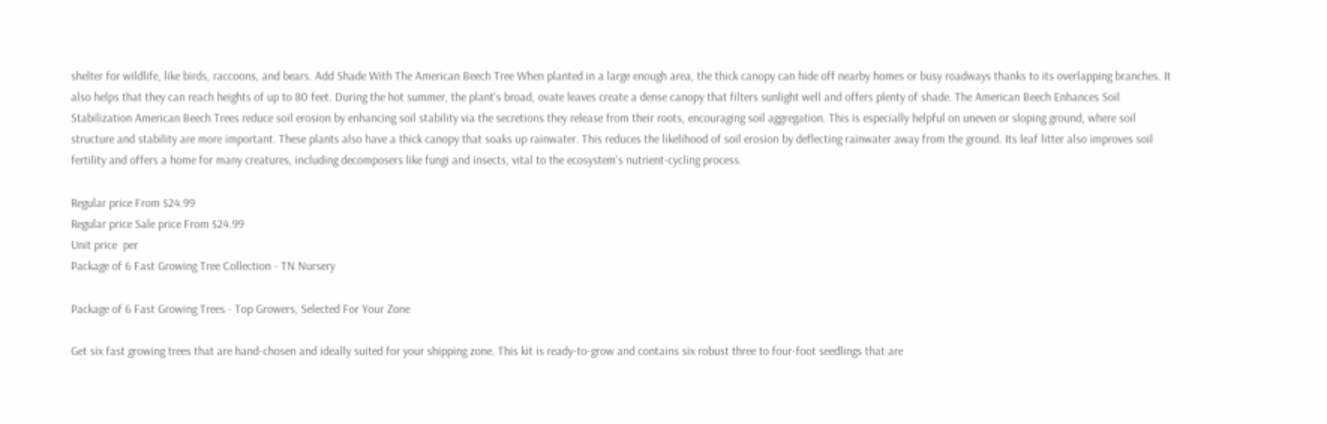shelter for wildlife, like birds, raccoons, and bears. Add Shade With The American Beech Tree When planted in a large enough area, the thick canopy can hide off nearby homes or busy roadways thanks to its overlapping branches. It also helps that they can reach heights of up to 80 feet. During the hot summer, the plant's broad, ovate leaves create a dense canopy that filters sunlight well and offers plenty of shade. The American Beech Enhances Soil Stabilization American Beech Trees reduce soil erosion by enhancing soil stability via the secretions they release from their roots, encouraging soil aggregation. This is especially helpful on uneven or sloping ground, where soil structure and stability are more important. These plants also have a thick canopy that soaks up rainwater. This reduces the likelihood of soil erosion by deflecting rainwater away from the ground. Its leaf litter also improves soil fertility and offers a home for many creatures, including decomposers like fungi and insects, vital to the ecosystem's nutrient-cycling process.

Regular price From $24.99
Regular price Sale price From $24.99
Unit price  per
Package of 6 Fast Growing Tree Collection - TN Nursery

Package of 6 Fast Growing Trees - Top Growers, Selected For Your Zone

Get six fast growing trees that are hand-chosen and ideally suited for your shipping zone. This kit is ready-to-grow and contains six robust three to four-foot seedlings that are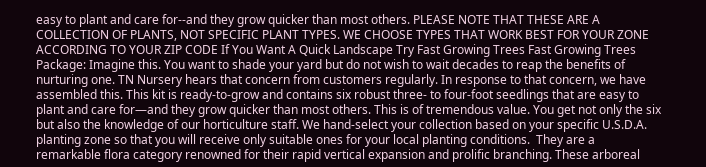easy to plant and care for--and they grow quicker than most others. PLEASE NOTE THAT THESE ARE A COLLECTION OF PLANTS, NOT SPECIFIC PLANT TYPES. WE CHOOSE TYPES THAT WORK BEST FOR YOUR ZONE ACCORDING TO YOUR ZIP CODE If You Want A Quick Landscape Try Fast Growing Trees Fast Growing Trees Package: Imagine this. You want to shade your yard but do not wish to wait decades to reap the benefits of nurturing one. TN Nursery hears that concern from customers regularly. In response to that concern, we have assembled this. This kit is ready-to-grow and contains six robust three- to four-foot seedlings that are easy to plant and care for—and they grow quicker than most others. This is of tremendous value. You get not only the six but also the knowledge of our horticulture staff. We hand-select your collection based on your specific U.S.D.A. planting zone so that you will receive only suitable ones for your local planting conditions.  They are a remarkable flora category renowned for their rapid vertical expansion and prolific branching. These arboreal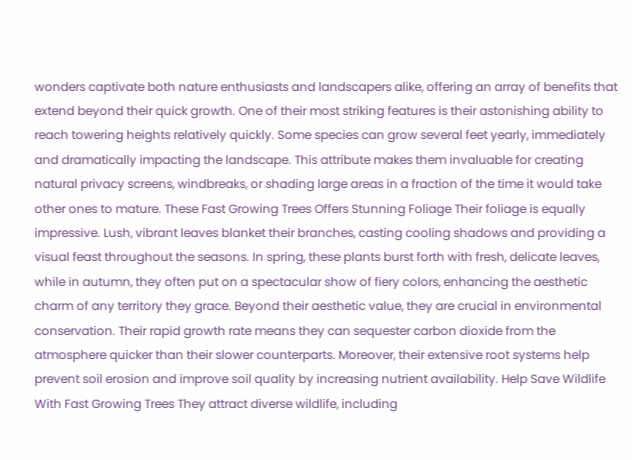wonders captivate both nature enthusiasts and landscapers alike, offering an array of benefits that extend beyond their quick growth. One of their most striking features is their astonishing ability to reach towering heights relatively quickly. Some species can grow several feet yearly, immediately and dramatically impacting the landscape. This attribute makes them invaluable for creating natural privacy screens, windbreaks, or shading large areas in a fraction of the time it would take other ones to mature. These Fast Growing Trees Offers Stunning Foliage Their foliage is equally impressive. Lush, vibrant leaves blanket their branches, casting cooling shadows and providing a visual feast throughout the seasons. In spring, these plants burst forth with fresh, delicate leaves, while in autumn, they often put on a spectacular show of fiery colors, enhancing the aesthetic charm of any territory they grace. Beyond their aesthetic value, they are crucial in environmental conservation. Their rapid growth rate means they can sequester carbon dioxide from the atmosphere quicker than their slower counterparts. Moreover, their extensive root systems help prevent soil erosion and improve soil quality by increasing nutrient availability. Help Save Wildlife With Fast Growing Trees They attract diverse wildlife, including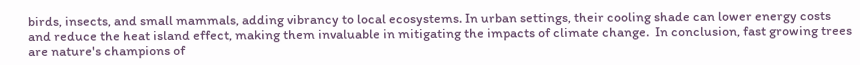birds, insects, and small mammals, adding vibrancy to local ecosystems. In urban settings, their cooling shade can lower energy costs and reduce the heat island effect, making them invaluable in mitigating the impacts of climate change.  In conclusion, fast growing trees are nature's champions of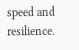speed and resilience.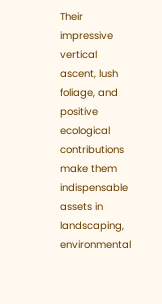Their impressive vertical ascent, lush foliage, and positive ecological contributions make them indispensable assets in landscaping, environmental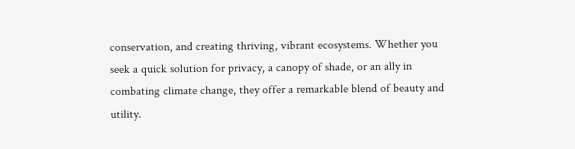conservation, and creating thriving, vibrant ecosystems. Whether you seek a quick solution for privacy, a canopy of shade, or an ally in combating climate change, they offer a remarkable blend of beauty and utility.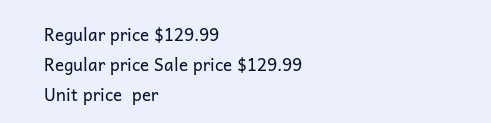Regular price $129.99
Regular price Sale price $129.99
Unit price  per